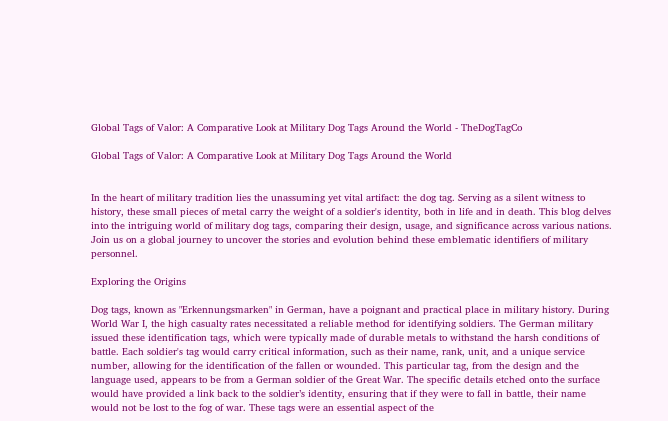Global Tags of Valor: A Comparative Look at Military Dog Tags Around the World - TheDogTagCo

Global Tags of Valor: A Comparative Look at Military Dog Tags Around the World


In the heart of military tradition lies the unassuming yet vital artifact: the dog tag. Serving as a silent witness to history, these small pieces of metal carry the weight of a soldier's identity, both in life and in death. This blog delves into the intriguing world of military dog tags, comparing their design, usage, and significance across various nations. Join us on a global journey to uncover the stories and evolution behind these emblematic identifiers of military personnel.

Exploring the Origins

Dog tags, known as "Erkennungsmarken" in German, have a poignant and practical place in military history. During World War I, the high casualty rates necessitated a reliable method for identifying soldiers. The German military issued these identification tags, which were typically made of durable metals to withstand the harsh conditions of battle. Each soldier's tag would carry critical information, such as their name, rank, unit, and a unique service number, allowing for the identification of the fallen or wounded. This particular tag, from the design and the language used, appears to be from a German soldier of the Great War. The specific details etched onto the surface would have provided a link back to the soldier’s identity, ensuring that if they were to fall in battle, their name would not be lost to the fog of war. These tags were an essential aspect of the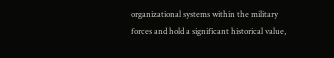organizational systems within the military forces and hold a significant historical value,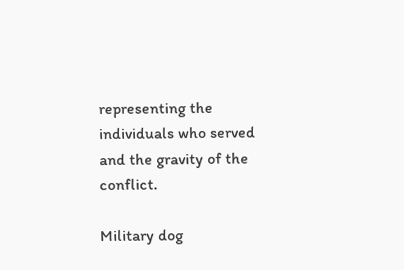representing the individuals who served and the gravity of the conflict.

Military dog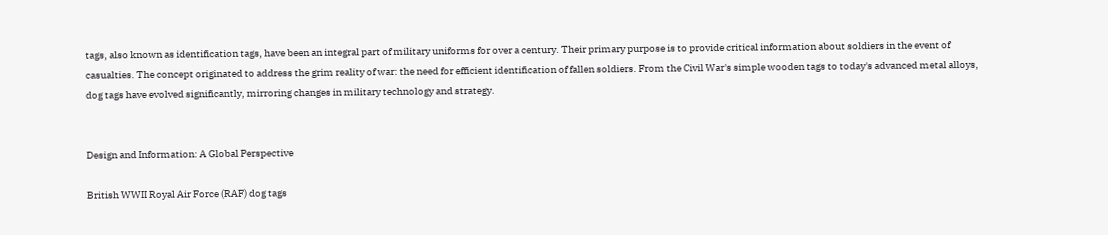tags, also known as identification tags, have been an integral part of military uniforms for over a century. Their primary purpose is to provide critical information about soldiers in the event of casualties. The concept originated to address the grim reality of war: the need for efficient identification of fallen soldiers. From the Civil War's simple wooden tags to today's advanced metal alloys, dog tags have evolved significantly, mirroring changes in military technology and strategy.


Design and Information: A Global Perspective

British WWII Royal Air Force (RAF) dog tags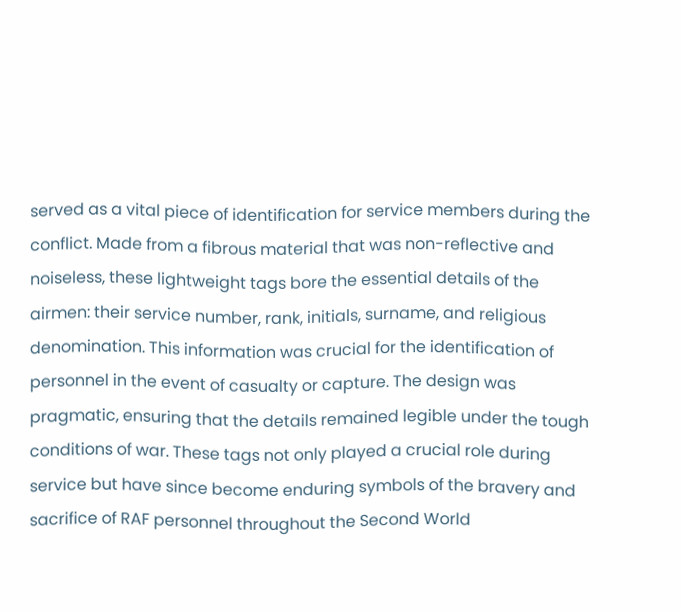served as a vital piece of identification for service members during the conflict. Made from a fibrous material that was non-reflective and noiseless, these lightweight tags bore the essential details of the airmen: their service number, rank, initials, surname, and religious denomination. This information was crucial for the identification of personnel in the event of casualty or capture. The design was pragmatic, ensuring that the details remained legible under the tough conditions of war. These tags not only played a crucial role during service but have since become enduring symbols of the bravery and sacrifice of RAF personnel throughout the Second World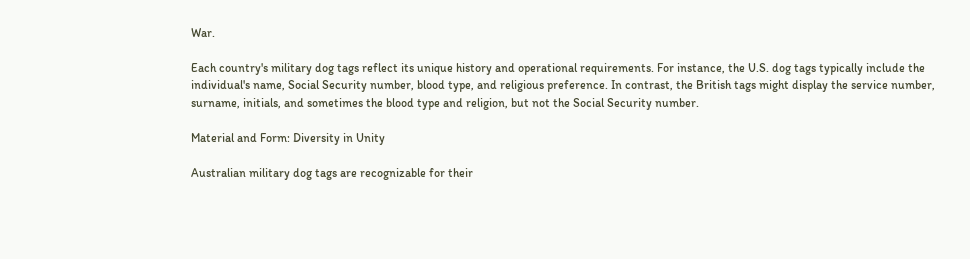War.

Each country's military dog tags reflect its unique history and operational requirements. For instance, the U.S. dog tags typically include the individual's name, Social Security number, blood type, and religious preference. In contrast, the British tags might display the service number, surname, initials, and sometimes the blood type and religion, but not the Social Security number.

Material and Form: Diversity in Unity

Australian military dog tags are recognizable for their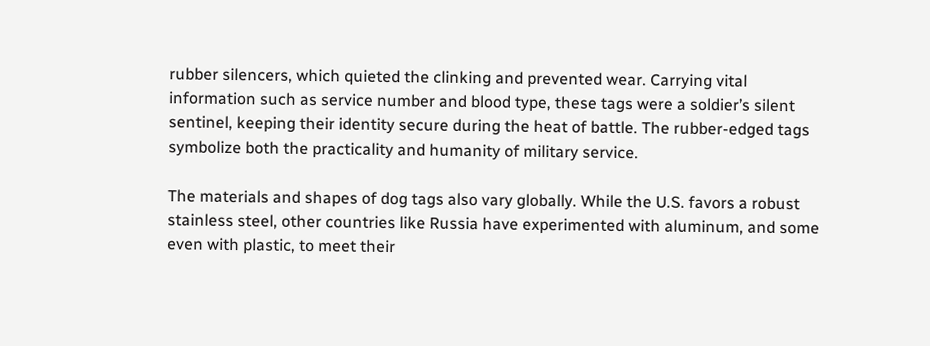rubber silencers, which quieted the clinking and prevented wear. Carrying vital information such as service number and blood type, these tags were a soldier’s silent sentinel, keeping their identity secure during the heat of battle. The rubber-edged tags symbolize both the practicality and humanity of military service.

The materials and shapes of dog tags also vary globally. While the U.S. favors a robust stainless steel, other countries like Russia have experimented with aluminum, and some even with plastic, to meet their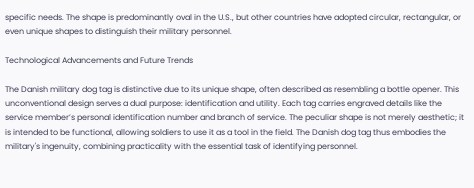specific needs. The shape is predominantly oval in the U.S., but other countries have adopted circular, rectangular, or even unique shapes to distinguish their military personnel.

Technological Advancements and Future Trends

The Danish military dog tag is distinctive due to its unique shape, often described as resembling a bottle opener. This unconventional design serves a dual purpose: identification and utility. Each tag carries engraved details like the service member’s personal identification number and branch of service. The peculiar shape is not merely aesthetic; it is intended to be functional, allowing soldiers to use it as a tool in the field. The Danish dog tag thus embodies the military's ingenuity, combining practicality with the essential task of identifying personnel.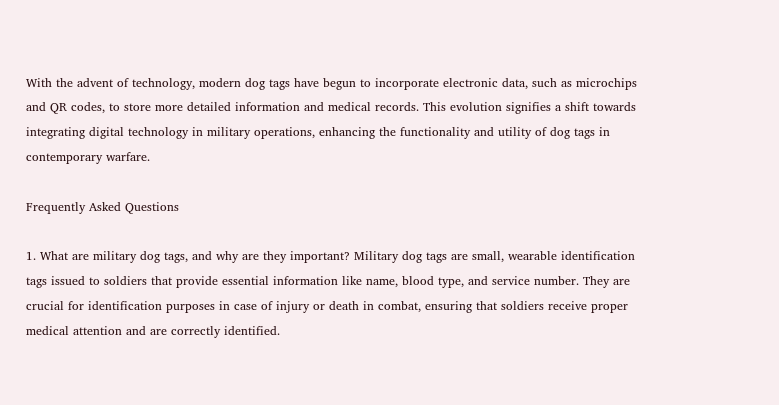With the advent of technology, modern dog tags have begun to incorporate electronic data, such as microchips and QR codes, to store more detailed information and medical records. This evolution signifies a shift towards integrating digital technology in military operations, enhancing the functionality and utility of dog tags in contemporary warfare.

Frequently Asked Questions

1. What are military dog tags, and why are they important? Military dog tags are small, wearable identification tags issued to soldiers that provide essential information like name, blood type, and service number. They are crucial for identification purposes in case of injury or death in combat, ensuring that soldiers receive proper medical attention and are correctly identified.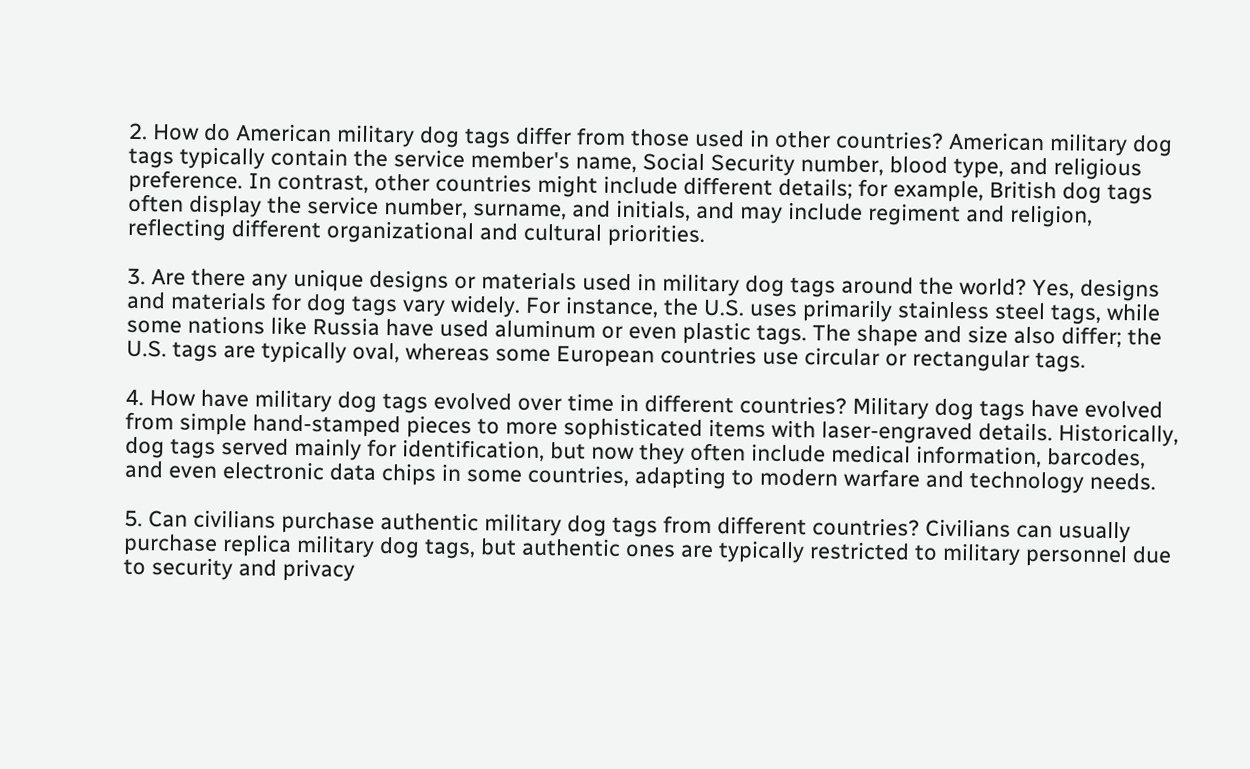2. How do American military dog tags differ from those used in other countries? American military dog tags typically contain the service member's name, Social Security number, blood type, and religious preference. In contrast, other countries might include different details; for example, British dog tags often display the service number, surname, and initials, and may include regiment and religion, reflecting different organizational and cultural priorities.

3. Are there any unique designs or materials used in military dog tags around the world? Yes, designs and materials for dog tags vary widely. For instance, the U.S. uses primarily stainless steel tags, while some nations like Russia have used aluminum or even plastic tags. The shape and size also differ; the U.S. tags are typically oval, whereas some European countries use circular or rectangular tags.

4. How have military dog tags evolved over time in different countries? Military dog tags have evolved from simple hand-stamped pieces to more sophisticated items with laser-engraved details. Historically, dog tags served mainly for identification, but now they often include medical information, barcodes, and even electronic data chips in some countries, adapting to modern warfare and technology needs.

5. Can civilians purchase authentic military dog tags from different countries? Civilians can usually purchase replica military dog tags, but authentic ones are typically restricted to military personnel due to security and privacy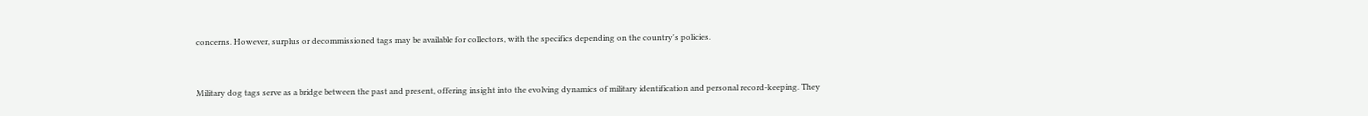concerns. However, surplus or decommissioned tags may be available for collectors, with the specifics depending on the country's policies.


Military dog tags serve as a bridge between the past and present, offering insight into the evolving dynamics of military identification and personal record-keeping. They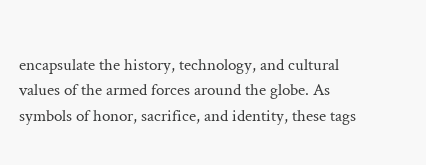encapsulate the history, technology, and cultural values of the armed forces around the globe. As symbols of honor, sacrifice, and identity, these tags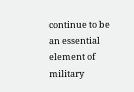continue to be an essential element of military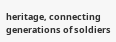heritage, connecting generations of soldiers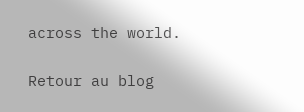across the world.

Retour au blog